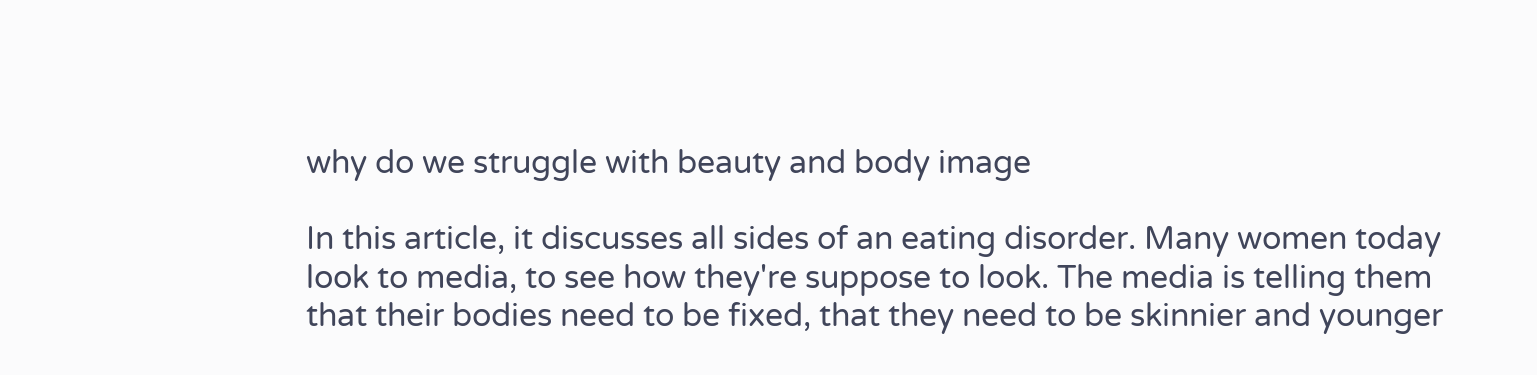why do we struggle with beauty and body image

In this article, it discusses all sides of an eating disorder. Many women today look to media, to see how they're suppose to look. The media is telling them that their bodies need to be fixed, that they need to be skinnier and younger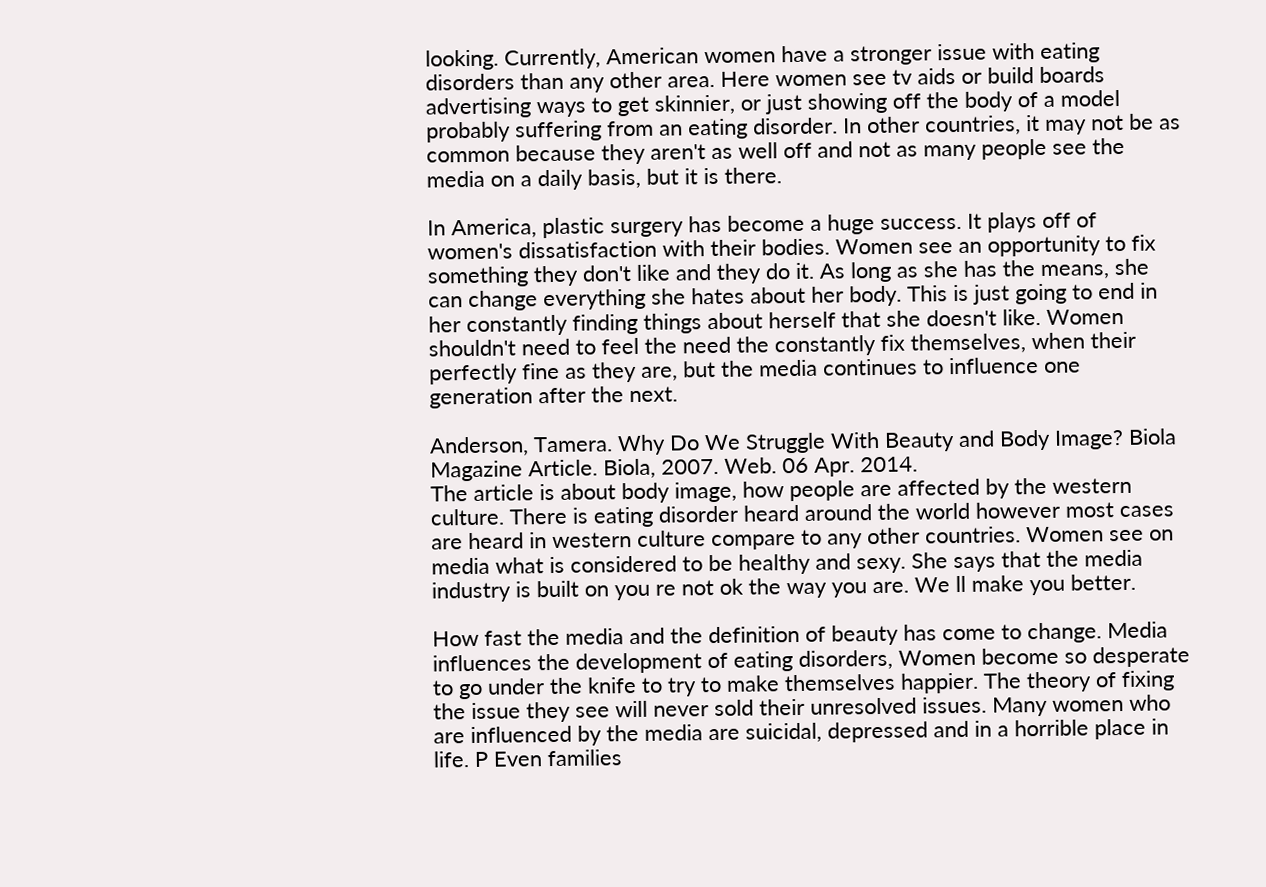looking. Currently, American women have a stronger issue with eating disorders than any other area. Here women see tv aids or build boards advertising ways to get skinnier, or just showing off the body of a model probably suffering from an eating disorder. In other countries, it may not be as common because they aren't as well off and not as many people see the media on a daily basis, but it is there.

In America, plastic surgery has become a huge success. It plays off of women's dissatisfaction with their bodies. Women see an opportunity to fix something they don't like and they do it. As long as she has the means, she can change everything she hates about her body. This is just going to end in her constantly finding things about herself that she doesn't like. Women shouldn't need to feel the need the constantly fix themselves, when their perfectly fine as they are, but the media continues to influence one generation after the next.

Anderson, Tamera. Why Do We Struggle With Beauty and Body Image? Biola Magazine Article. Biola, 2007. Web. 06 Apr. 2014.
The article is about body image, how people are affected by the western culture. There is eating disorder heard around the world however most cases are heard in western culture compare to any other countries. Women see on media what is considered to be healthy and sexy. She says that the media industry is built on you re not ok the way you are. We ll make you better.

How fast the media and the definition of beauty has come to change. Media influences the development of eating disorders, Women become so desperate to go under the knife to try to make themselves happier. The theory of fixing the issue they see will never sold their unresolved issues. Many women who are influenced by the media are suicidal, depressed and in a horrible place in life. P Even families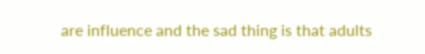are influence and the sad thing is that adults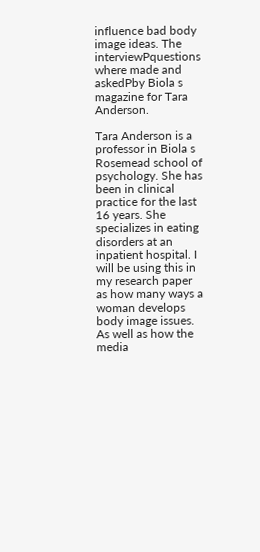influence bad body image ideas. The interviewPquestions where made and askedPby Biola s magazine for Tara Anderson.

Tara Anderson is a professor in Biola s Rosemead school of psychology. She has been in clinical practice for the last 16 years. She specializes in eating disorders at an inpatient hospital. I will be using this in my research paper as how many ways a woman develops body image issues. As well as how the media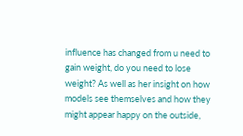influence has changed from u need to gain weight, do you need to lose weight? As well as her insight on how models see themselves and how they might appear happy on the outside,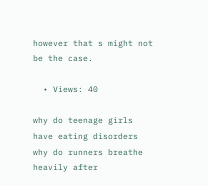however that s might not be the case.

  • Views: 40

why do teenage girls have eating disorders
why do runners breathe heavily after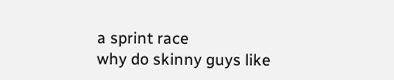a sprint race
why do skinny guys like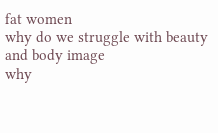fat women
why do we struggle with beauty and body image
why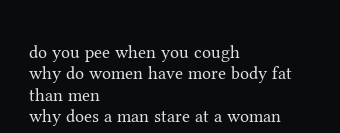do you pee when you cough
why do women have more body fat than men
why does a man stare at a woman